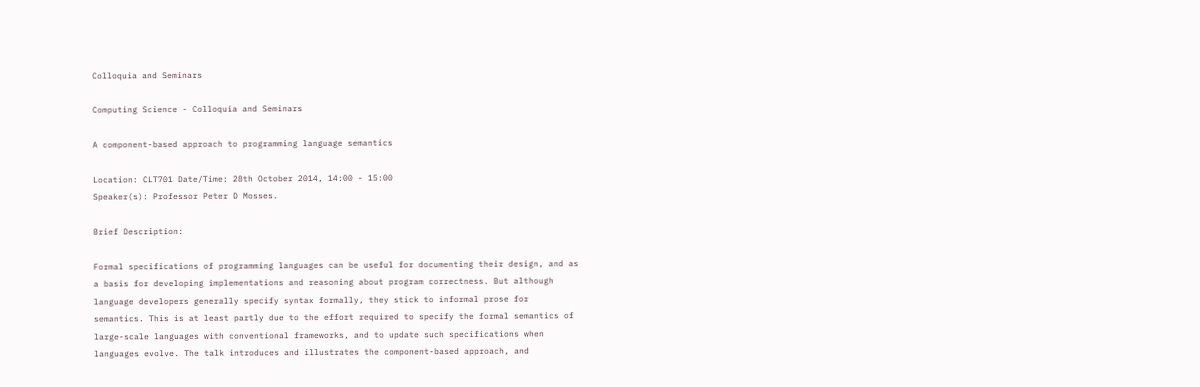Colloquia and Seminars

Computing Science - Colloquia and Seminars

A component-based approach to programming language semantics

Location: CLT701 Date/Time: 28th October 2014, 14:00 - 15:00
Speaker(s): Professor Peter D Mosses.

Brief Description:

Formal specifications of programming languages can be useful for documenting their design, and as a basis for developing implementations and reasoning about program correctness. But although language developers generally specify syntax formally, they stick to informal prose for semantics. This is at least partly due to the effort required to specify the formal semantics of large-scale languages with conventional frameworks, and to update such specifications when languages evolve. The talk introduces and illustrates the component-based approach, and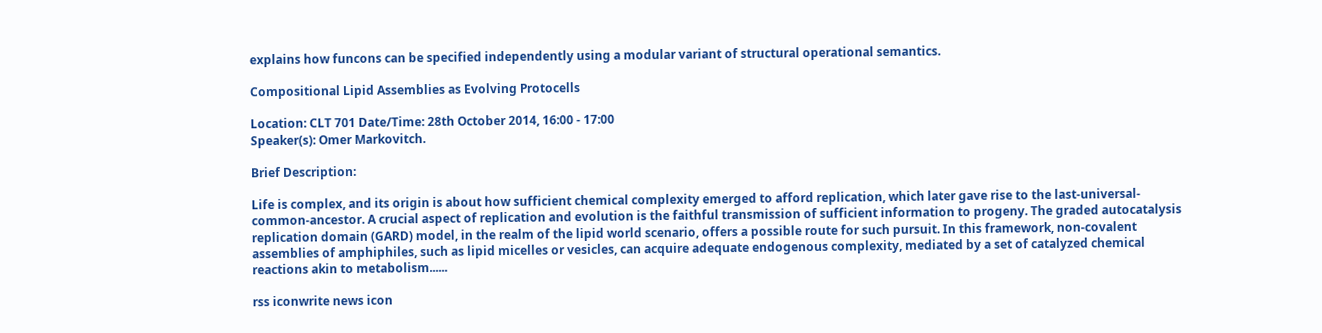explains how funcons can be specified independently using a modular variant of structural operational semantics.

Compositional Lipid Assemblies as Evolving Protocells

Location: CLT 701 Date/Time: 28th October 2014, 16:00 - 17:00
Speaker(s): Omer Markovitch.

Brief Description:

Life is complex, and its origin is about how sufficient chemical complexity emerged to afford replication, which later gave rise to the last-universal-common-ancestor. A crucial aspect of replication and evolution is the faithful transmission of sufficient information to progeny. The graded autocatalysis replication domain (GARD) model, in the realm of the lipid world scenario, offers a possible route for such pursuit. In this framework, non-covalent assemblies of amphiphiles, such as lipid micelles or vesicles, can acquire adequate endogenous complexity, mediated by a set of catalyzed chemical reactions akin to metabolism......

rss iconwrite news icon